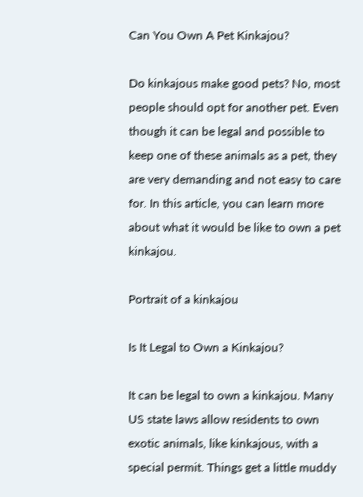Can You Own A Pet Kinkajou?

Do kinkajous make good pets? No, most people should opt for another pet. Even though it can be legal and possible to keep one of these animals as a pet, they are very demanding and not easy to care for. In this article, you can learn more about what it would be like to own a pet kinkajou.

Portrait of a kinkajou

Is It Legal to Own a Kinkajou?

It can be legal to own a kinkajou. Many US state laws allow residents to own exotic animals, like kinkajous, with a special permit. Things get a little muddy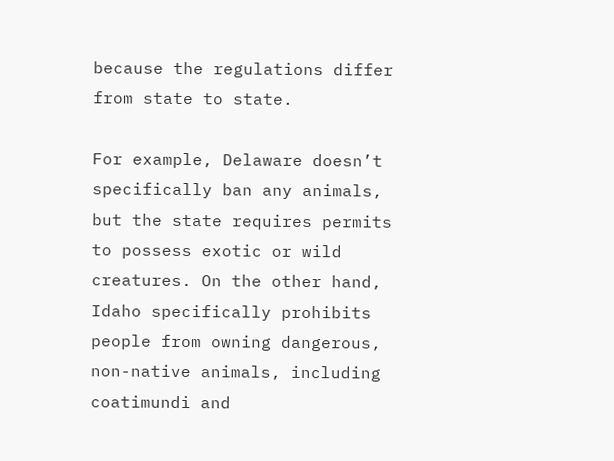because the regulations differ from state to state.

For example, Delaware doesn’t specifically ban any animals, but the state requires permits to possess exotic or wild creatures. On the other hand, Idaho specifically prohibits people from owning dangerous, non-native animals, including coatimundi and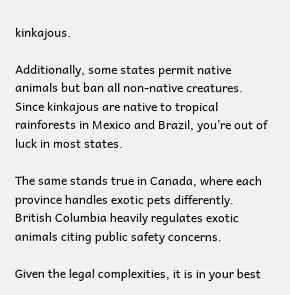kinkajous.

Additionally, some states permit native animals but ban all non-native creatures. Since kinkajous are native to tropical rainforests in Mexico and Brazil, you’re out of luck in most states.

The same stands true in Canada, where each province handles exotic pets differently. British Columbia heavily regulates exotic animals citing public safety concerns.

Given the legal complexities, it is in your best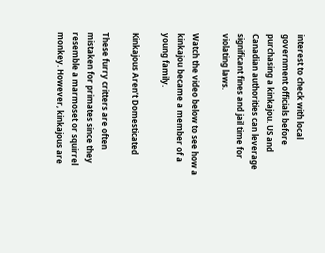interest to check with local government officials before purchasing a kinkajou. US and Canadian authorities can leverage significant fines and jail time for violating laws.

Watch the video below to see how a kinkajou became a member of a young family.

Kinkajous Aren’t Domesticated

These furry critters are often mistaken for primates since they resemble a marmoset or squirrel monkey. However, kinkajous are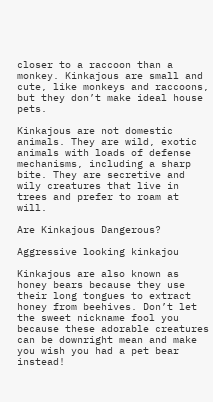closer to a raccoon than a monkey. Kinkajous are small and cute, like monkeys and raccoons, but they don’t make ideal house pets.

Kinkajous are not domestic animals. They are wild, exotic animals with loads of defense mechanisms, including a sharp bite. They are secretive and wily creatures that live in trees and prefer to roam at will.

Are Kinkajous Dangerous?

Aggressive looking kinkajou

Kinkajous are also known as honey bears because they use their long tongues to extract honey from beehives. Don’t let the sweet nickname fool you because these adorable creatures can be downright mean and make you wish you had a pet bear instead!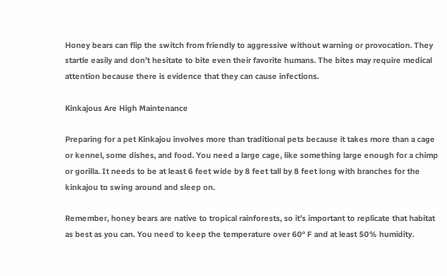Honey bears can flip the switch from friendly to aggressive without warning or provocation. They startle easily and don’t hesitate to bite even their favorite humans. The bites may require medical attention because there is evidence that they can cause infections.

Kinkajous Are High Maintenance

Preparing for a pet Kinkajou involves more than traditional pets because it takes more than a cage or kennel, some dishes, and food. You need a large cage, like something large enough for a chimp or gorilla. It needs to be at least 6 feet wide by 8 feet tall by 8 feet long with branches for the kinkajou to swing around and sleep on.

Remember, honey bears are native to tropical rainforests, so it’s important to replicate that habitat as best as you can. You need to keep the temperature over 60° F and at least 50% humidity.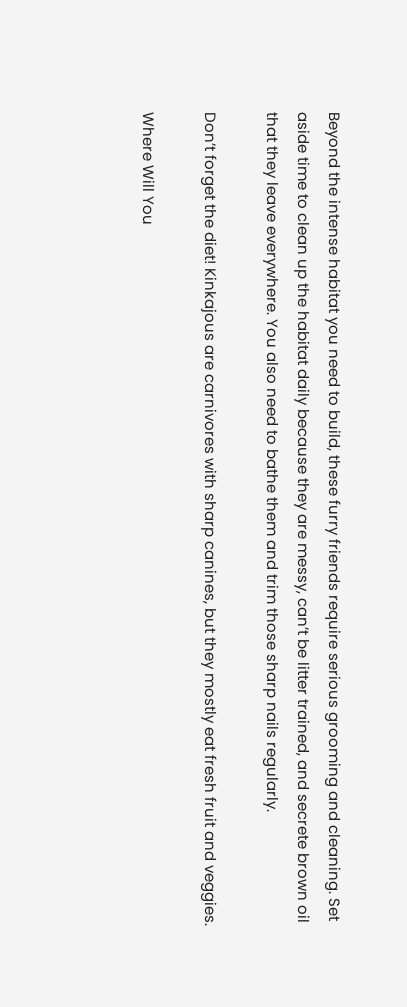Beyond the intense habitat you need to build, these furry friends require serious grooming and cleaning. Set aside time to clean up the habitat daily because they are messy, can’t be litter trained, and secrete brown oil that they leave everywhere. You also need to bathe them and trim those sharp nails regularly.

Don’t forget the diet! Kinkajous are carnivores with sharp canines, but they mostly eat fresh fruit and veggies.

Where Will You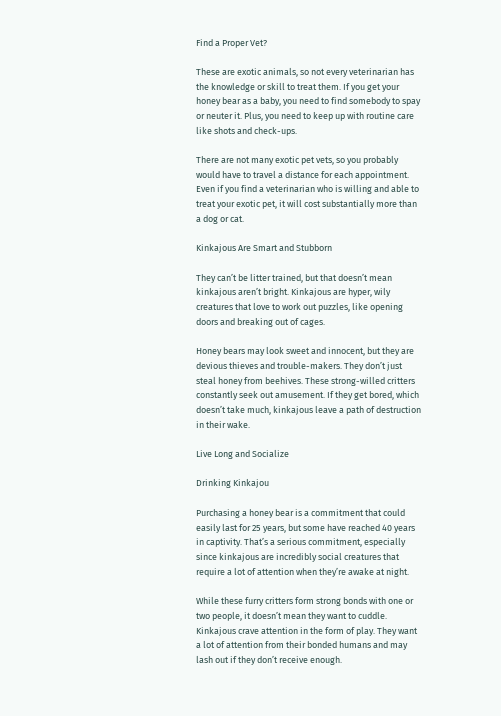Find a Proper Vet?

These are exotic animals, so not every veterinarian has the knowledge or skill to treat them. If you get your honey bear as a baby, you need to find somebody to spay or neuter it. Plus, you need to keep up with routine care like shots and check-ups.

There are not many exotic pet vets, so you probably would have to travel a distance for each appointment. Even if you find a veterinarian who is willing and able to treat your exotic pet, it will cost substantially more than a dog or cat.

Kinkajous Are Smart and Stubborn

They can’t be litter trained, but that doesn’t mean kinkajous aren’t bright. Kinkajous are hyper, wily creatures that love to work out puzzles, like opening doors and breaking out of cages.

Honey bears may look sweet and innocent, but they are devious thieves and trouble-makers. They don’t just steal honey from beehives. These strong-willed critters constantly seek out amusement. If they get bored, which doesn’t take much, kinkajous leave a path of destruction in their wake.

Live Long and Socialize

Drinking Kinkajou

Purchasing a honey bear is a commitment that could easily last for 25 years, but some have reached 40 years in captivity. That’s a serious commitment, especially since kinkajous are incredibly social creatures that require a lot of attention when they’re awake at night.

While these furry critters form strong bonds with one or two people, it doesn’t mean they want to cuddle. Kinkajous crave attention in the form of play. They want a lot of attention from their bonded humans and may lash out if they don’t receive enough.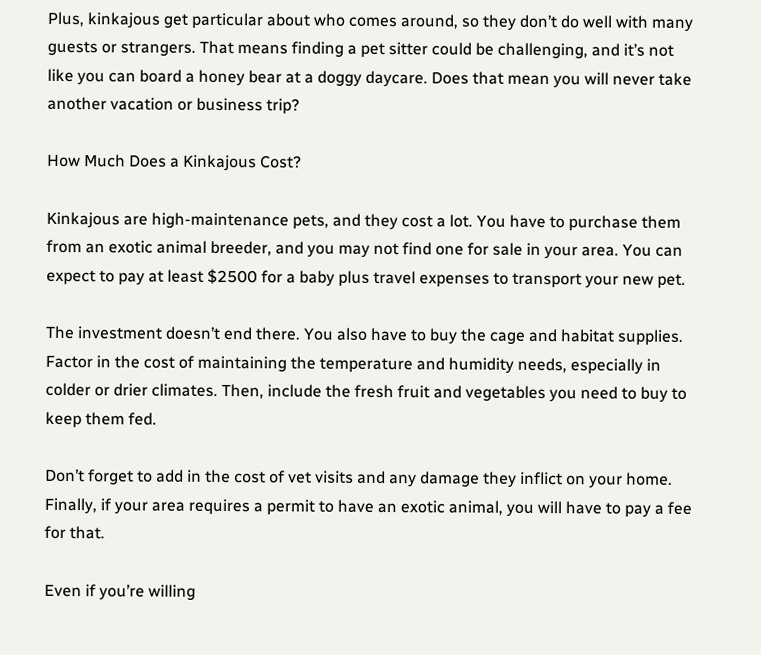Plus, kinkajous get particular about who comes around, so they don’t do well with many guests or strangers. That means finding a pet sitter could be challenging, and it’s not like you can board a honey bear at a doggy daycare. Does that mean you will never take another vacation or business trip?

How Much Does a Kinkajous Cost?

Kinkajous are high-maintenance pets, and they cost a lot. You have to purchase them from an exotic animal breeder, and you may not find one for sale in your area. You can expect to pay at least $2500 for a baby plus travel expenses to transport your new pet.

The investment doesn’t end there. You also have to buy the cage and habitat supplies. Factor in the cost of maintaining the temperature and humidity needs, especially in colder or drier climates. Then, include the fresh fruit and vegetables you need to buy to keep them fed.

Don’t forget to add in the cost of vet visits and any damage they inflict on your home. Finally, if your area requires a permit to have an exotic animal, you will have to pay a fee for that.

Even if you’re willing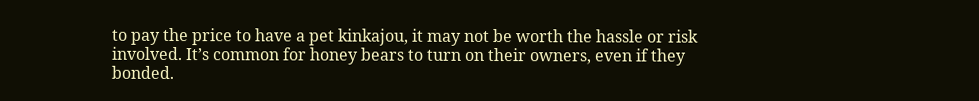to pay the price to have a pet kinkajou, it may not be worth the hassle or risk involved. It’s common for honey bears to turn on their owners, even if they bonded.